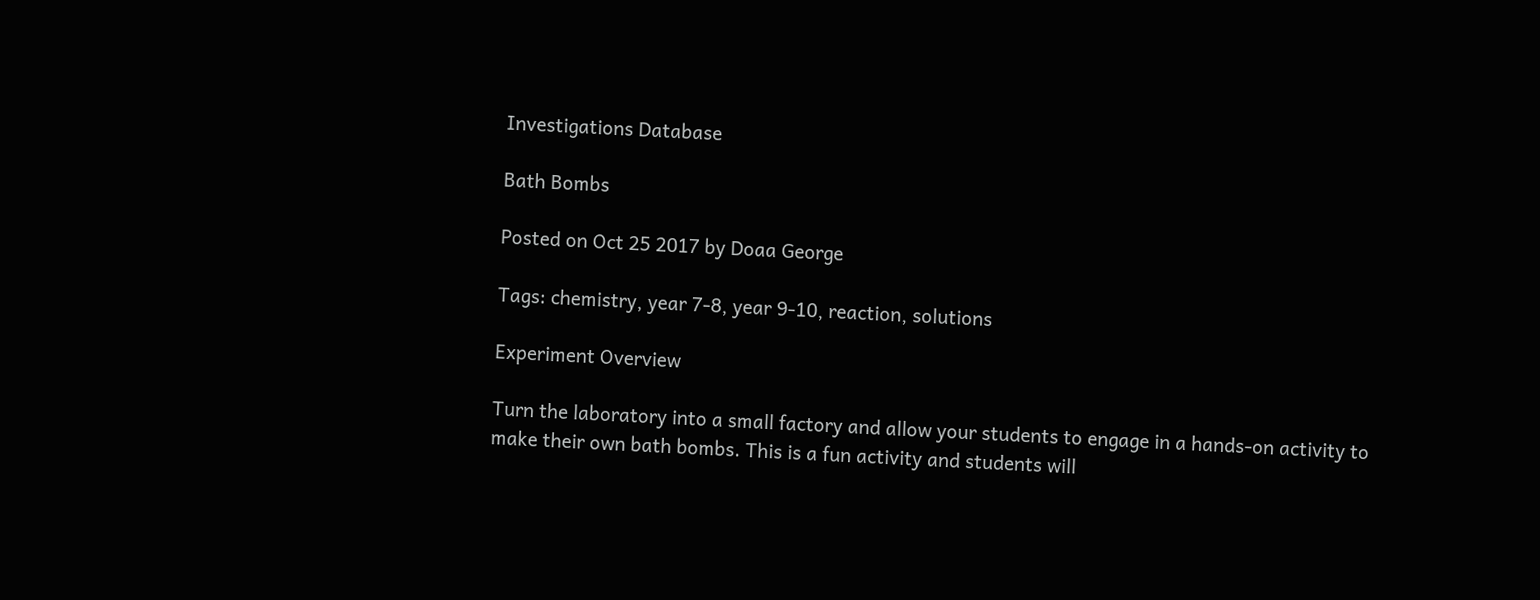Investigations Database

Bath Bombs

Posted on Oct 25 2017 by Doaa George

Tags: chemistry, year 7-8, year 9-10, reaction, solutions

Experiment Overview

Turn the laboratory into a small factory and allow your students to engage in a hands-on activity to make their own bath bombs. This is a fun activity and students will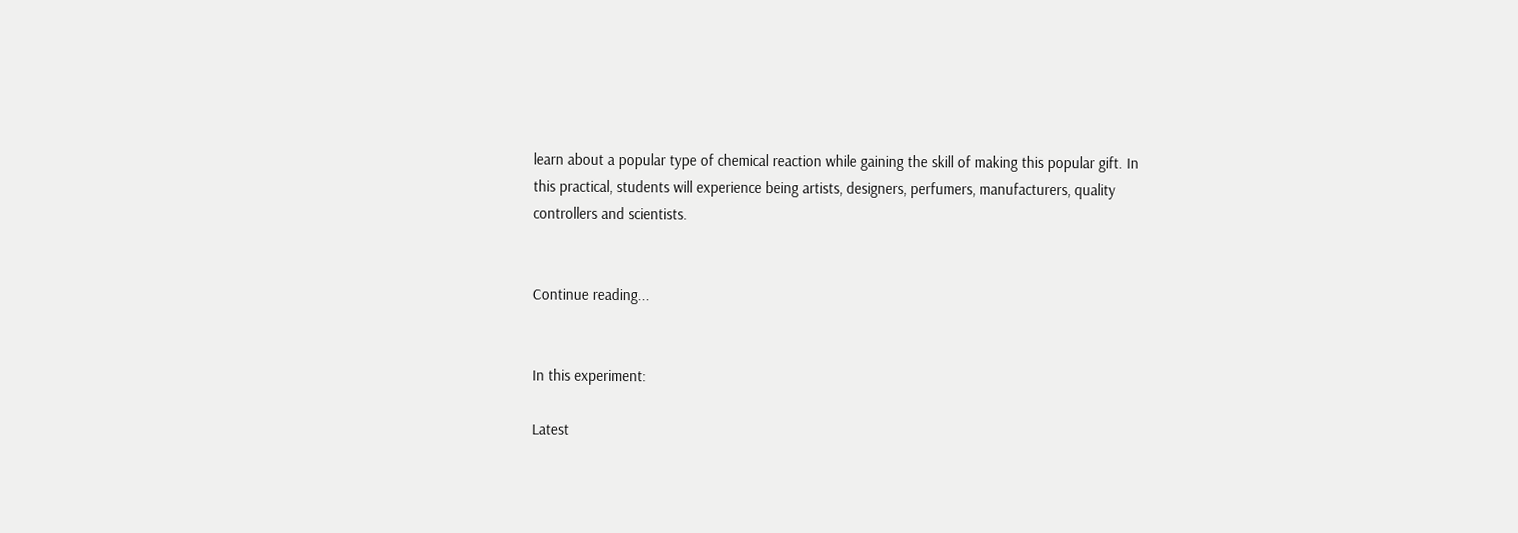learn about a popular type of chemical reaction while gaining the skill of making this popular gift. In this practical, students will experience being artists, designers, perfumers, manufacturers, quality controllers and scientists.


Continue reading...


In this experiment:

Latest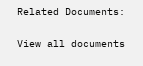Related Documents:

View all documents